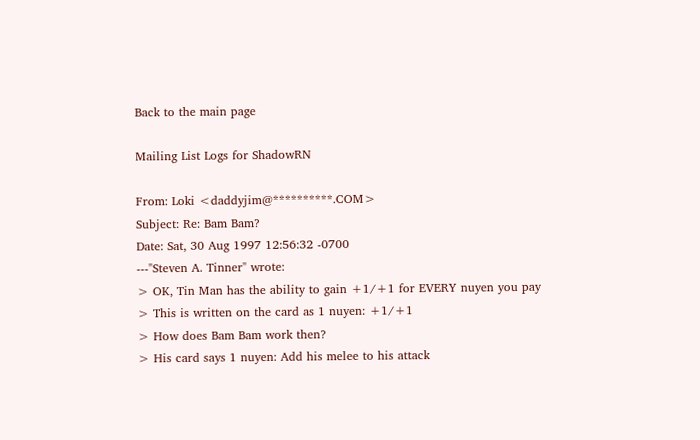Back to the main page

Mailing List Logs for ShadowRN

From: Loki <daddyjim@**********.COM>
Subject: Re: Bam Bam?
Date: Sat, 30 Aug 1997 12:56:32 -0700
---"Steven A. Tinner" wrote:
> OK, Tin Man has the ability to gain +1/+1 for EVERY nuyen you pay
> This is written on the card as 1 nuyen: +1/+1
> How does Bam Bam work then?
> His card says 1 nuyen: Add his melee to his attack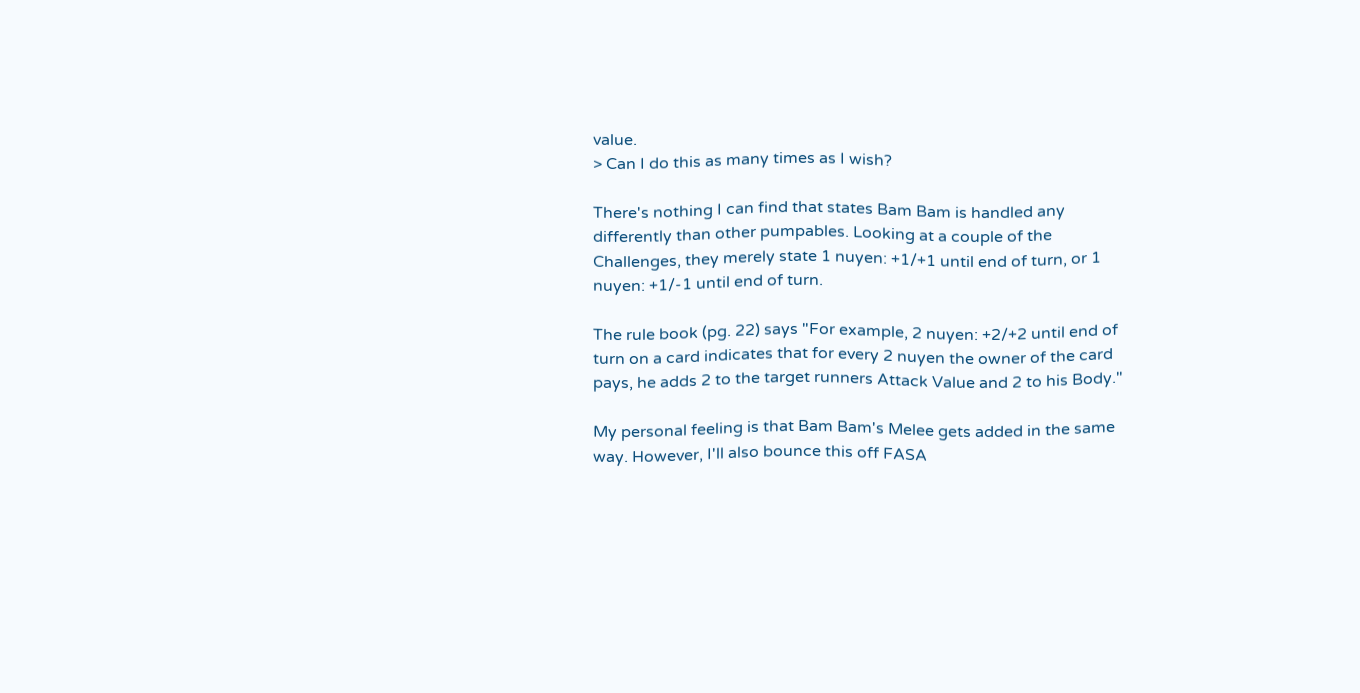value.
> Can I do this as many times as I wish?

There's nothing I can find that states Bam Bam is handled any
differently than other pumpables. Looking at a couple of the
Challenges, they merely state 1 nuyen: +1/+1 until end of turn, or 1
nuyen: +1/-1 until end of turn.

The rule book (pg. 22) says "For example, 2 nuyen: +2/+2 until end of
turn on a card indicates that for every 2 nuyen the owner of the card
pays, he adds 2 to the target runners Attack Value and 2 to his Body."

My personal feeling is that Bam Bam's Melee gets added in the same
way. However, I'll also bounce this off FASA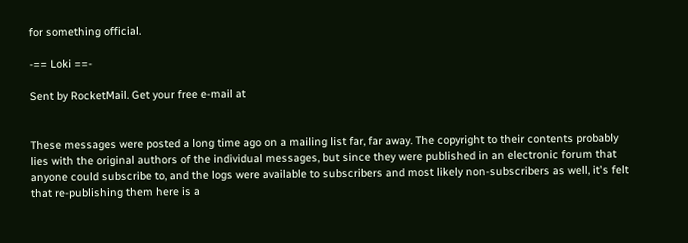for something official.

-== Loki ==-

Sent by RocketMail. Get your free e-mail at


These messages were posted a long time ago on a mailing list far, far away. The copyright to their contents probably lies with the original authors of the individual messages, but since they were published in an electronic forum that anyone could subscribe to, and the logs were available to subscribers and most likely non-subscribers as well, it's felt that re-publishing them here is a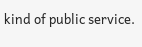kind of public service.